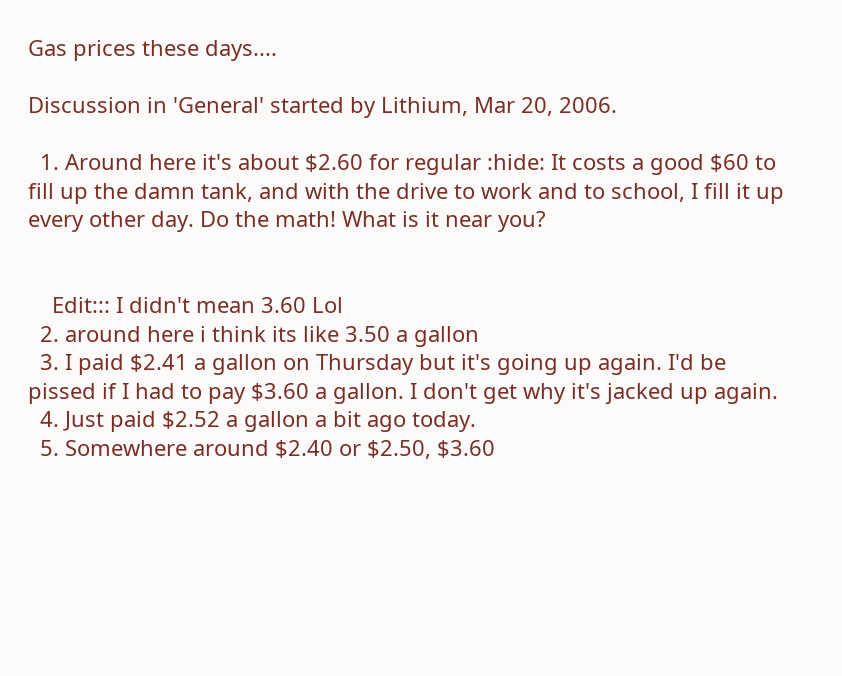Gas prices these days....

Discussion in 'General' started by Lithium, Mar 20, 2006.

  1. Around here it's about $2.60 for regular :hide: It costs a good $60 to fill up the damn tank, and with the drive to work and to school, I fill it up every other day. Do the math! What is it near you?


    Edit::: I didn't mean 3.60 Lol
  2. around here i think its like 3.50 a gallon
  3. I paid $2.41 a gallon on Thursday but it's going up again. I'd be pissed if I had to pay $3.60 a gallon. I don't get why it's jacked up again.
  4. Just paid $2.52 a gallon a bit ago today.
  5. Somewhere around $2.40 or $2.50, $3.60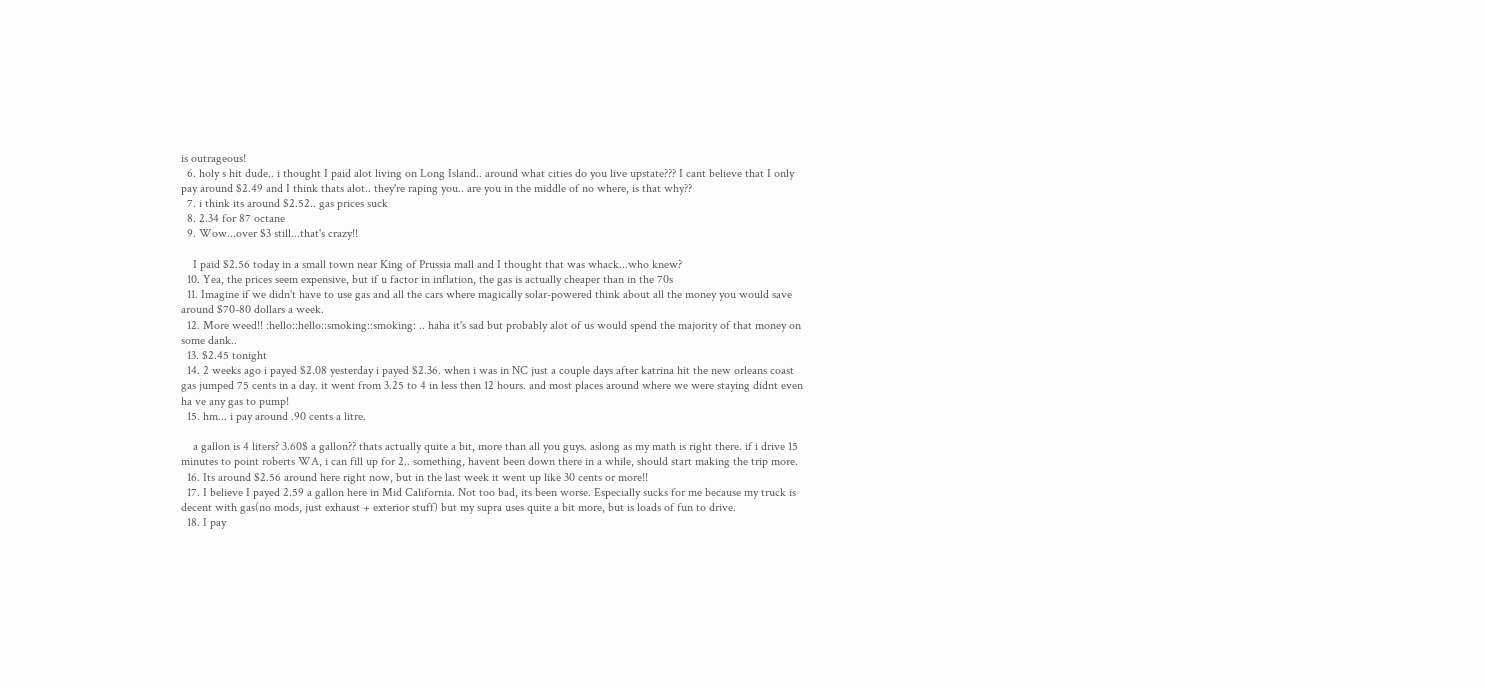is outrageous!
  6. holy s hit dude.. i thought I paid alot living on Long Island.. around what cities do you live upstate??? I cant believe that I only pay around $2.49 and I think thats alot.. they're raping you.. are you in the middle of no where, is that why??
  7. i think its around $2.52.. gas prices suck
  8. 2.34 for 87 octane
  9. Wow...over $3 still...that's crazy!!

    I paid $2.56 today in a small town near King of Prussia mall and I thought that was whack...who knew?
  10. Yea, the prices seem expensive, but if u factor in inflation, the gas is actually cheaper than in the 70s
  11. Imagine if we didn't have to use gas and all the cars where magically solar-powered think about all the money you would save around $70-80 dollars a week.
  12. More weed!! :hello::hello::smoking::smoking: .. haha it's sad but probably alot of us would spend the majority of that money on some dank..
  13. $2.45 tonight
  14. 2 weeks ago i payed $2.08 yesterday i payed $2.36. when i was in NC just a couple days after katrina hit the new orleans coast gas jumped 75 cents in a day. it went from 3.25 to 4 in less then 12 hours. and most places around where we were staying didnt even ha ve any gas to pump!
  15. hm... i pay around .90 cents a litre.

    a gallon is 4 liters? 3.60$ a gallon?? thats actually quite a bit, more than all you guys. aslong as my math is right there. if i drive 15 minutes to point roberts WA, i can fill up for 2.. something, havent been down there in a while, should start making the trip more.
  16. Its around $2.56 around here right now, but in the last week it went up like 30 cents or more!!
  17. I believe I payed 2.59 a gallon here in Mid California. Not too bad, its been worse. Especially sucks for me because my truck is decent with gas(no mods, just exhaust + exterior stuff) but my supra uses quite a bit more, but is loads of fun to drive.
  18. I pay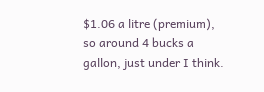$1.06 a litre (premium), so around 4 bucks a gallon, just under I think.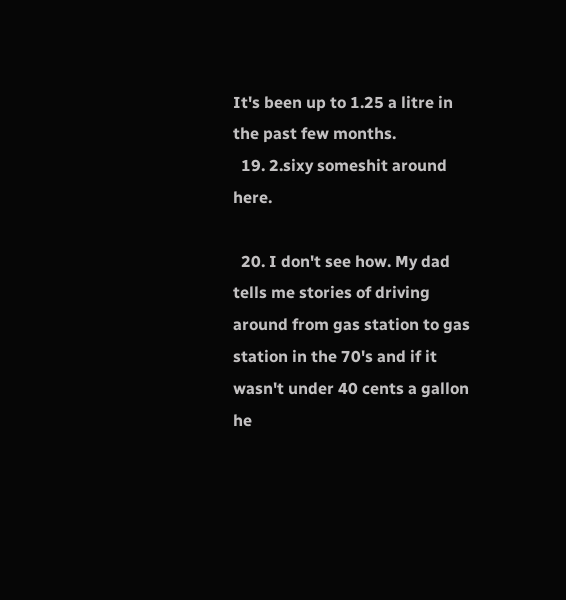It's been up to 1.25 a litre in the past few months.
  19. 2.sixy someshit around here.

  20. I don't see how. My dad tells me stories of driving around from gas station to gas station in the 70's and if it wasn't under 40 cents a gallon he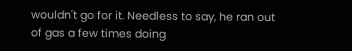wouldn't go for it. Needless to say, he ran out of gas a few times doing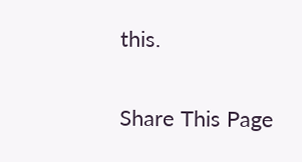this.

Share This Page